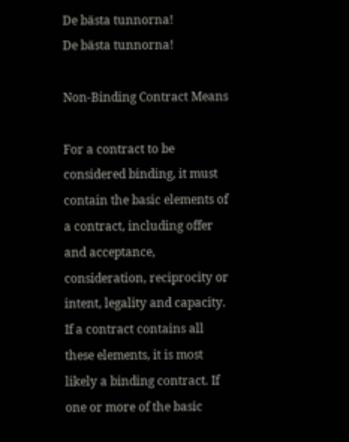De bästa tunnorna!
De bästa tunnorna!

Non-Binding Contract Means

For a contract to be considered binding, it must contain the basic elements of a contract, including offer and acceptance, consideration, reciprocity or intent, legality and capacity. If a contract contains all these elements, it is most likely a binding contract. If one or more of the basic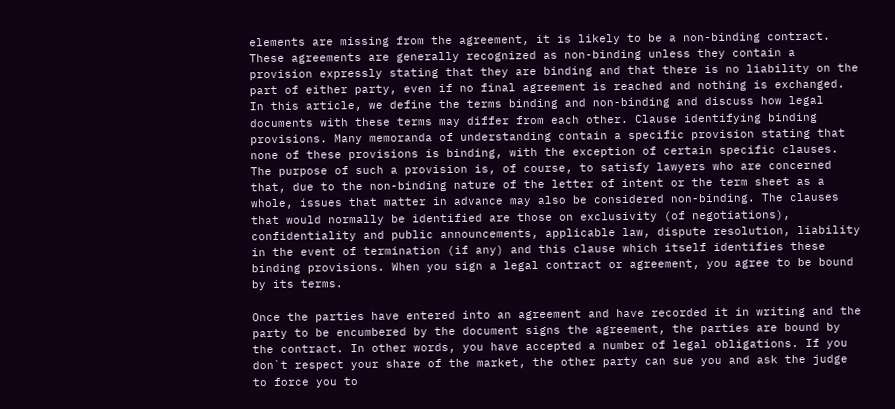elements are missing from the agreement, it is likely to be a non-binding contract. These agreements are generally recognized as non-binding unless they contain a provision expressly stating that they are binding and that there is no liability on the part of either party, even if no final agreement is reached and nothing is exchanged. In this article, we define the terms binding and non-binding and discuss how legal documents with these terms may differ from each other. Clause identifying binding provisions. Many memoranda of understanding contain a specific provision stating that none of these provisions is binding, with the exception of certain specific clauses. The purpose of such a provision is, of course, to satisfy lawyers who are concerned that, due to the non-binding nature of the letter of intent or the term sheet as a whole, issues that matter in advance may also be considered non-binding. The clauses that would normally be identified are those on exclusivity (of negotiations), confidentiality and public announcements, applicable law, dispute resolution, liability in the event of termination (if any) and this clause which itself identifies these binding provisions. When you sign a legal contract or agreement, you agree to be bound by its terms.

Once the parties have entered into an agreement and have recorded it in writing and the party to be encumbered by the document signs the agreement, the parties are bound by the contract. In other words, you have accepted a number of legal obligations. If you don`t respect your share of the market, the other party can sue you and ask the judge to force you to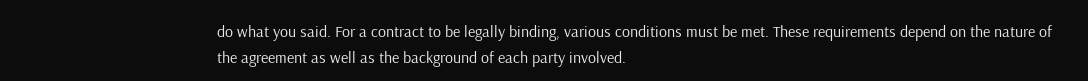do what you said. For a contract to be legally binding, various conditions must be met. These requirements depend on the nature of the agreement as well as the background of each party involved.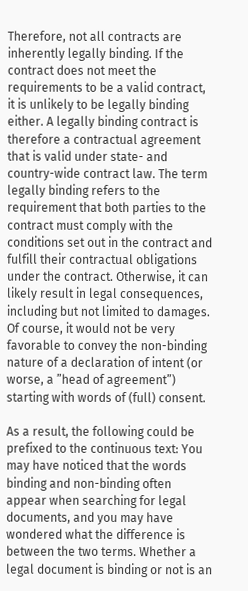Therefore, not all contracts are inherently legally binding. If the contract does not meet the requirements to be a valid contract, it is unlikely to be legally binding either. A legally binding contract is therefore a contractual agreement that is valid under state- and country-wide contract law. The term legally binding refers to the requirement that both parties to the contract must comply with the conditions set out in the contract and fulfill their contractual obligations under the contract. Otherwise, it can likely result in legal consequences, including but not limited to damages. Of course, it would not be very favorable to convey the non-binding nature of a declaration of intent (or worse, a ”head of agreement”) starting with words of (full) consent.

As a result, the following could be prefixed to the continuous text: You may have noticed that the words binding and non-binding often appear when searching for legal documents, and you may have wondered what the difference is between the two terms. Whether a legal document is binding or not is an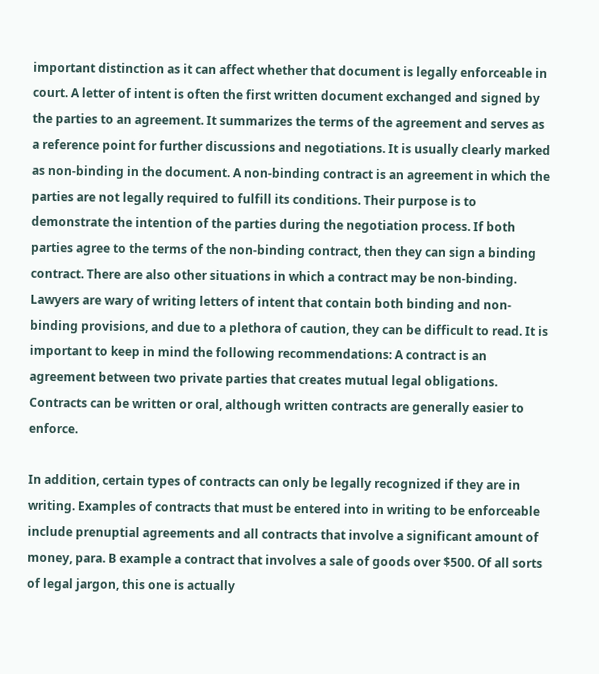important distinction as it can affect whether that document is legally enforceable in court. A letter of intent is often the first written document exchanged and signed by the parties to an agreement. It summarizes the terms of the agreement and serves as a reference point for further discussions and negotiations. It is usually clearly marked as non-binding in the document. A non-binding contract is an agreement in which the parties are not legally required to fulfill its conditions. Their purpose is to demonstrate the intention of the parties during the negotiation process. If both parties agree to the terms of the non-binding contract, then they can sign a binding contract. There are also other situations in which a contract may be non-binding. Lawyers are wary of writing letters of intent that contain both binding and non-binding provisions, and due to a plethora of caution, they can be difficult to read. It is important to keep in mind the following recommendations: A contract is an agreement between two private parties that creates mutual legal obligations. Contracts can be written or oral, although written contracts are generally easier to enforce.

In addition, certain types of contracts can only be legally recognized if they are in writing. Examples of contracts that must be entered into in writing to be enforceable include prenuptial agreements and all contracts that involve a significant amount of money, para. B example a contract that involves a sale of goods over $500. Of all sorts of legal jargon, this one is actually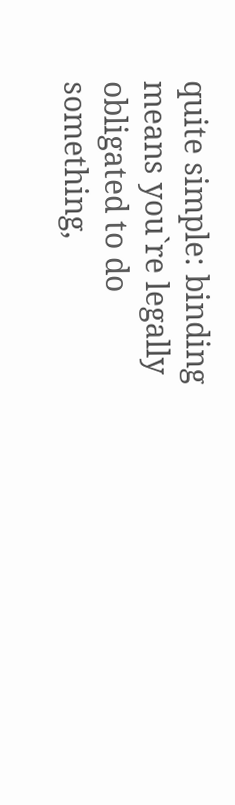quite simple: binding means you`re legally obligated to do something,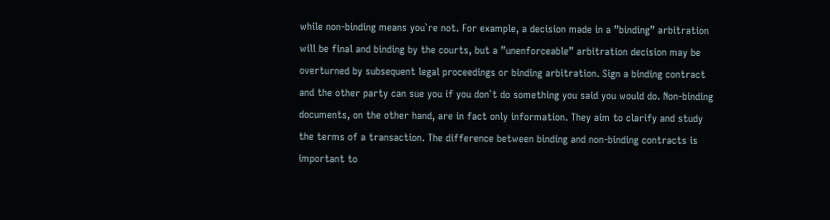while non-binding means you`re not. For example, a decision made in a ”binding” arbitration will be final and binding by the courts, but a ”unenforceable” arbitration decision may be overturned by subsequent legal proceedings or binding arbitration. Sign a binding contract and the other party can sue you if you don`t do something you said you would do. Non-binding documents, on the other hand, are in fact only information. They aim to clarify and study the terms of a transaction. The difference between binding and non-binding contracts is important to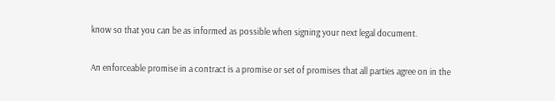know so that you can be as informed as possible when signing your next legal document.

An enforceable promise in a contract is a promise or set of promises that all parties agree on in the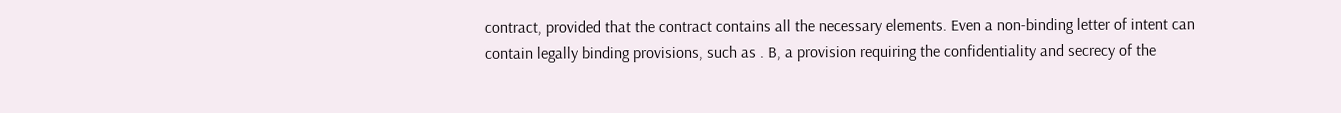contract, provided that the contract contains all the necessary elements. Even a non-binding letter of intent can contain legally binding provisions, such as . B, a provision requiring the confidentiality and secrecy of the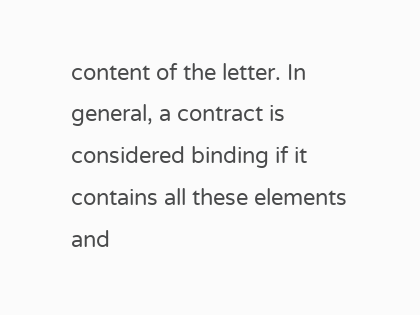content of the letter. In general, a contract is considered binding if it contains all these elements and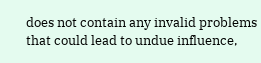does not contain any invalid problems that could lead to undue influence,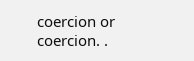coercion or coercion. .